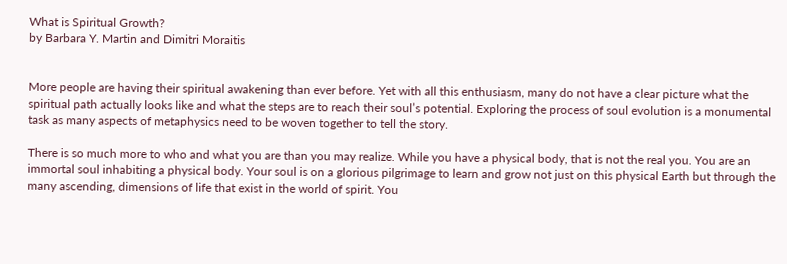What is Spiritual Growth?
by Barbara Y. Martin and Dimitri Moraitis


More people are having their spiritual awakening than ever before. Yet with all this enthusiasm, many do not have a clear picture what the spiritual path actually looks like and what the steps are to reach their soul’s potential. Exploring the process of soul evolution is a monumental task as many aspects of metaphysics need to be woven together to tell the story.

There is so much more to who and what you are than you may realize. While you have a physical body, that is not the real you. You are an immortal soul inhabiting a physical body. Your soul is on a glorious pilgrimage to learn and grow not just on this physical Earth but through the many ascending, dimensions of life that exist in the world of spirit. You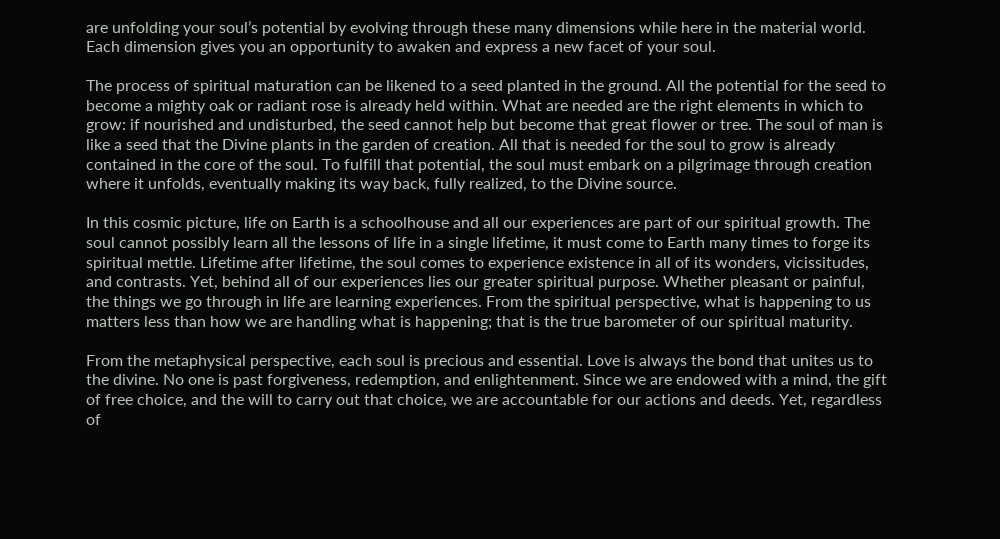are unfolding your soul’s potential by evolving through these many dimensions while here in the material world. Each dimension gives you an opportunity to awaken and express a new facet of your soul.

The process of spiritual maturation can be likened to a seed planted in the ground. All the potential for the seed to become a mighty oak or radiant rose is already held within. What are needed are the right elements in which to grow: if nourished and undisturbed, the seed cannot help but become that great flower or tree. The soul of man is like a seed that the Divine plants in the garden of creation. All that is needed for the soul to grow is already contained in the core of the soul. To fulfill that potential, the soul must embark on a pilgrimage through creation where it unfolds, eventually making its way back, fully realized, to the Divine source.

In this cosmic picture, life on Earth is a schoolhouse and all our experiences are part of our spiritual growth. The soul cannot possibly learn all the lessons of life in a single lifetime, it must come to Earth many times to forge its spiritual mettle. Lifetime after lifetime, the soul comes to experience existence in all of its wonders, vicissitudes, and contrasts. Yet, behind all of our experiences lies our greater spiritual purpose. Whether pleasant or painful, the things we go through in life are learning experiences. From the spiritual perspective, what is happening to us matters less than how we are handling what is happening; that is the true barometer of our spiritual maturity.

From the metaphysical perspective, each soul is precious and essential. Love is always the bond that unites us to the divine. No one is past forgiveness, redemption, and enlightenment. Since we are endowed with a mind, the gift of free choice, and the will to carry out that choice, we are accountable for our actions and deeds. Yet, regardless of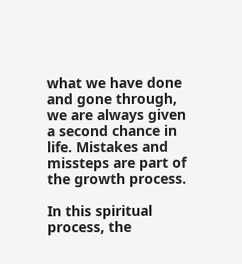what we have done and gone through, we are always given a second chance in life. Mistakes and missteps are part of the growth process.

In this spiritual process, the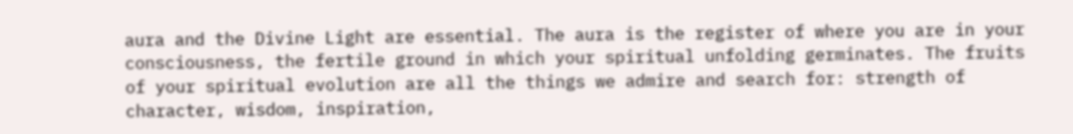aura and the Divine Light are essential. The aura is the register of where you are in your consciousness, the fertile ground in which your spiritual unfolding germinates. The fruits of your spiritual evolution are all the things we admire and search for: strength of character, wisdom, inspiration,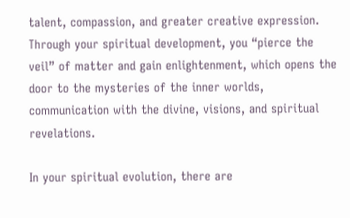talent, compassion, and greater creative expression. Through your spiritual development, you “pierce the veil” of matter and gain enlightenment, which opens the door to the mysteries of the inner worlds, communication with the divine, visions, and spiritual revelations.

In your spiritual evolution, there are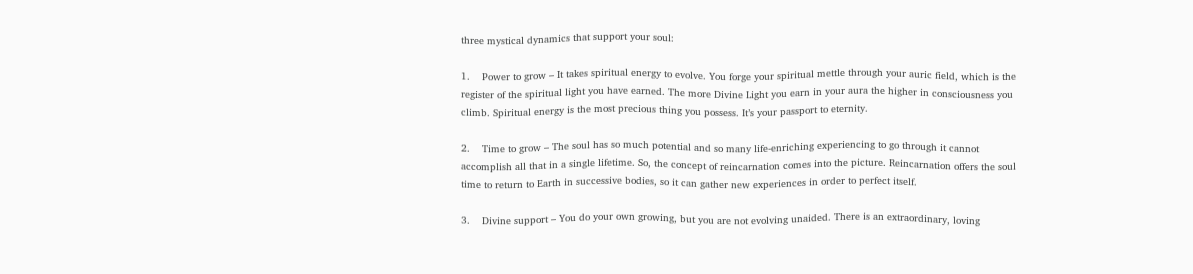three mystical dynamics that support your soul:

1.    Power to grow – It takes spiritual energy to evolve. You forge your spiritual mettle through your auric field, which is the register of the spiritual light you have earned. The more Divine Light you earn in your aura the higher in consciousness you climb. Spiritual energy is the most precious thing you possess. It’s your passport to eternity.

2.    Time to grow – The soul has so much potential and so many life-enriching experiencing to go through it cannot accomplish all that in a single lifetime. So, the concept of reincarnation comes into the picture. Reincarnation offers the soul time to return to Earth in successive bodies, so it can gather new experiences in order to perfect itself.

3.    Divine support – You do your own growing, but you are not evolving unaided. There is an extraordinary, loving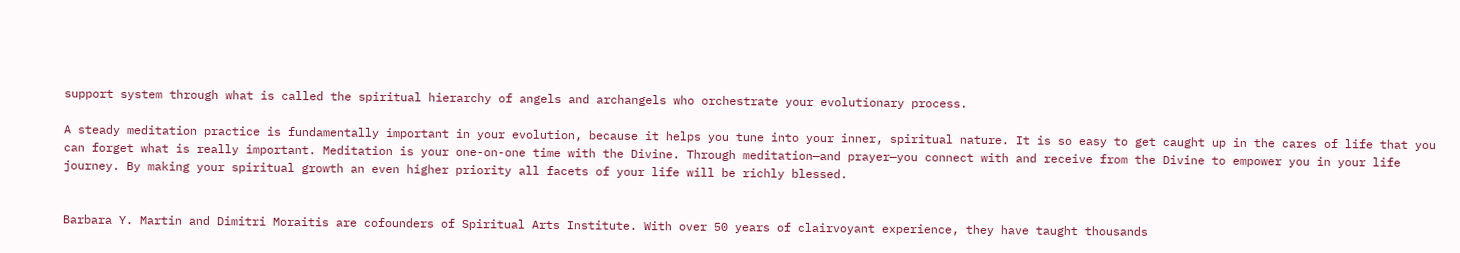support system through what is called the spiritual hierarchy of angels and archangels who orchestrate your evolutionary process.

A steady meditation practice is fundamentally important in your evolution, because it helps you tune into your inner, spiritual nature. It is so easy to get caught up in the cares of life that you can forget what is really important. Meditation is your one-on-one time with the Divine. Through meditation—and prayer—you connect with and receive from the Divine to empower you in your life journey. By making your spiritual growth an even higher priority all facets of your life will be richly blessed.


Barbara Y. Martin and Dimitri Moraitis are cofounders of Spiritual Arts Institute. With over 50 years of clairvoyant experience, they have taught thousands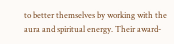to better themselves by working with the aura and spiritual energy. Their award-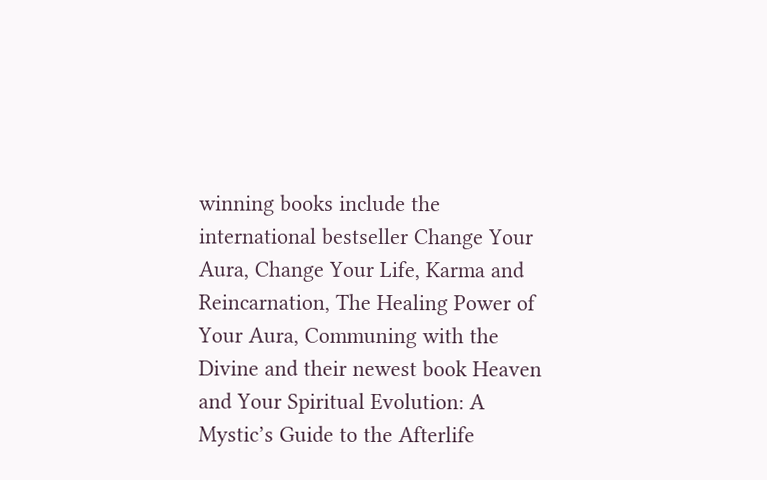winning books include the international bestseller Change Your Aura, Change Your Life, Karma and Reincarnation, The Healing Power of Your Aura, Communing with the Divine and their newest book Heaven and Your Spiritual Evolution: A Mystic’s Guide to the Afterlife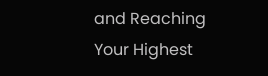and Reaching Your Highest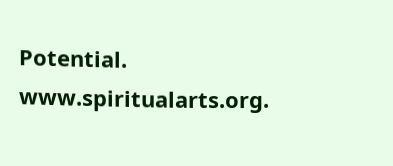Potential. www.spiritualarts.org.